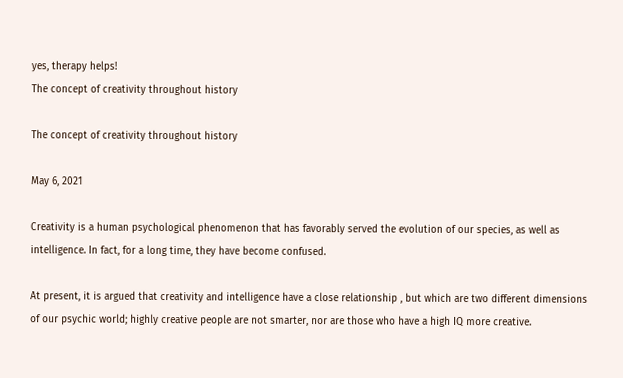yes, therapy helps!
The concept of creativity throughout history

The concept of creativity throughout history

May 6, 2021

Creativity is a human psychological phenomenon that has favorably served the evolution of our species, as well as intelligence. In fact, for a long time, they have become confused.

At present, it is argued that creativity and intelligence have a close relationship , but which are two different dimensions of our psychic world; highly creative people are not smarter, nor are those who have a high IQ more creative.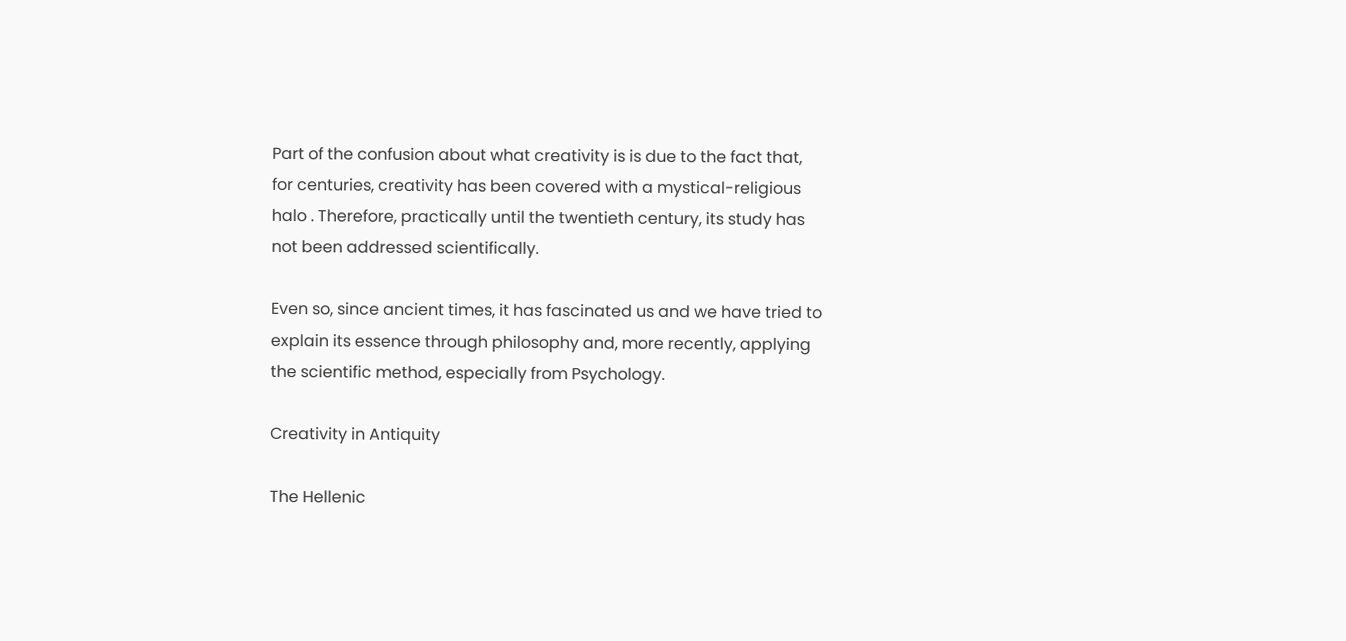Part of the confusion about what creativity is is due to the fact that, for centuries, creativity has been covered with a mystical-religious halo . Therefore, practically until the twentieth century, its study has not been addressed scientifically.

Even so, since ancient times, it has fascinated us and we have tried to explain its essence through philosophy and, more recently, applying the scientific method, especially from Psychology.

Creativity in Antiquity

The Hellenic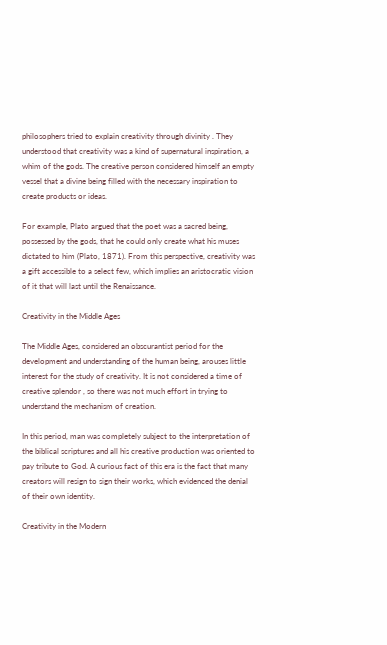philosophers tried to explain creativity through divinity . They understood that creativity was a kind of supernatural inspiration, a whim of the gods. The creative person considered himself an empty vessel that a divine being filled with the necessary inspiration to create products or ideas.

For example, Plato argued that the poet was a sacred being, possessed by the gods, that he could only create what his muses dictated to him (Plato, 1871). From this perspective, creativity was a gift accessible to a select few, which implies an aristocratic vision of it that will last until the Renaissance.

Creativity in the Middle Ages

The Middle Ages, considered an obscurantist period for the development and understanding of the human being, arouses little interest for the study of creativity. It is not considered a time of creative splendor , so there was not much effort in trying to understand the mechanism of creation.

In this period, man was completely subject to the interpretation of the biblical scriptures and all his creative production was oriented to pay tribute to God. A curious fact of this era is the fact that many creators will resign to sign their works, which evidenced the denial of their own identity.

Creativity in the Modern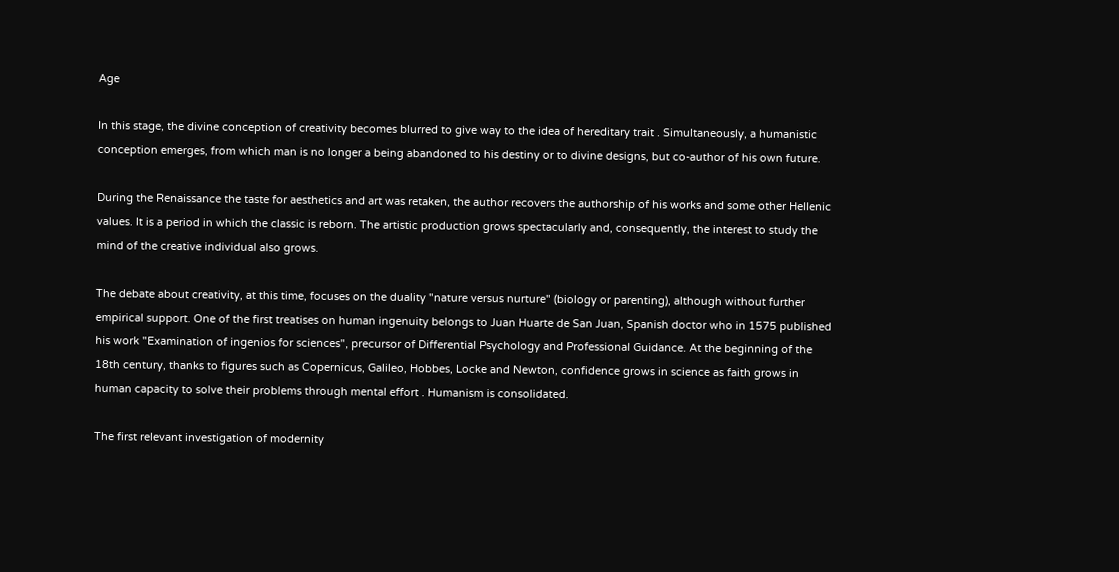Age

In this stage, the divine conception of creativity becomes blurred to give way to the idea of hereditary trait . Simultaneously, a humanistic conception emerges, from which man is no longer a being abandoned to his destiny or to divine designs, but co-author of his own future.

During the Renaissance the taste for aesthetics and art was retaken, the author recovers the authorship of his works and some other Hellenic values. It is a period in which the classic is reborn. The artistic production grows spectacularly and, consequently, the interest to study the mind of the creative individual also grows.

The debate about creativity, at this time, focuses on the duality "nature versus nurture" (biology or parenting), although without further empirical support. One of the first treatises on human ingenuity belongs to Juan Huarte de San Juan, Spanish doctor who in 1575 published his work "Examination of ingenios for sciences", precursor of Differential Psychology and Professional Guidance. At the beginning of the 18th century, thanks to figures such as Copernicus, Galileo, Hobbes, Locke and Newton, confidence grows in science as faith grows in human capacity to solve their problems through mental effort . Humanism is consolidated.

The first relevant investigation of modernity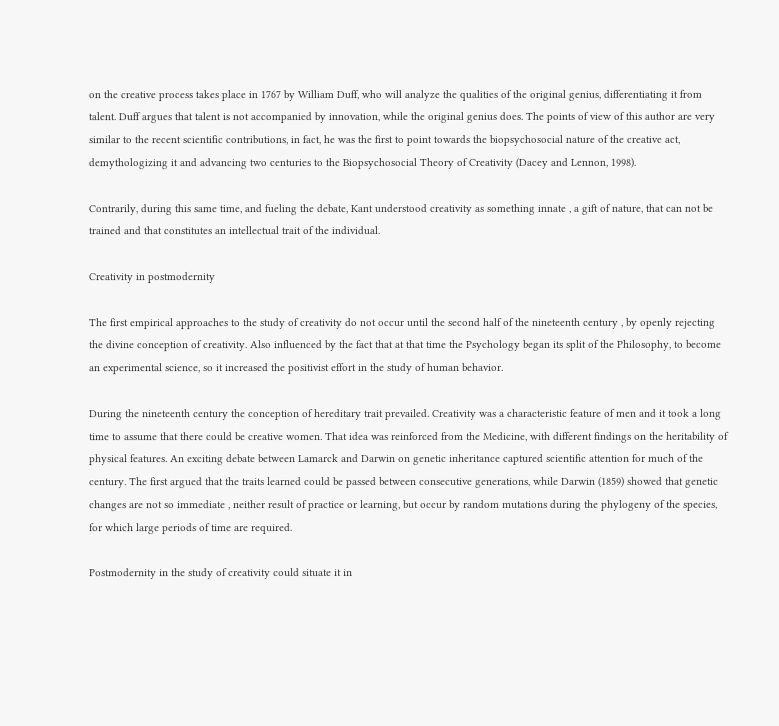on the creative process takes place in 1767 by William Duff, who will analyze the qualities of the original genius, differentiating it from talent. Duff argues that talent is not accompanied by innovation, while the original genius does. The points of view of this author are very similar to the recent scientific contributions, in fact, he was the first to point towards the biopsychosocial nature of the creative act, demythologizing it and advancing two centuries to the Biopsychosocial Theory of Creativity (Dacey and Lennon, 1998).

Contrarily, during this same time, and fueling the debate, Kant understood creativity as something innate , a gift of nature, that can not be trained and that constitutes an intellectual trait of the individual.

Creativity in postmodernity

The first empirical approaches to the study of creativity do not occur until the second half of the nineteenth century , by openly rejecting the divine conception of creativity. Also influenced by the fact that at that time the Psychology began its split of the Philosophy, to become an experimental science, so it increased the positivist effort in the study of human behavior.

During the nineteenth century the conception of hereditary trait prevailed. Creativity was a characteristic feature of men and it took a long time to assume that there could be creative women. That idea was reinforced from the Medicine, with different findings on the heritability of physical features. An exciting debate between Lamarck and Darwin on genetic inheritance captured scientific attention for much of the century. The first argued that the traits learned could be passed between consecutive generations, while Darwin (1859) showed that genetic changes are not so immediate , neither result of practice or learning, but occur by random mutations during the phylogeny of the species, for which large periods of time are required.

Postmodernity in the study of creativity could situate it in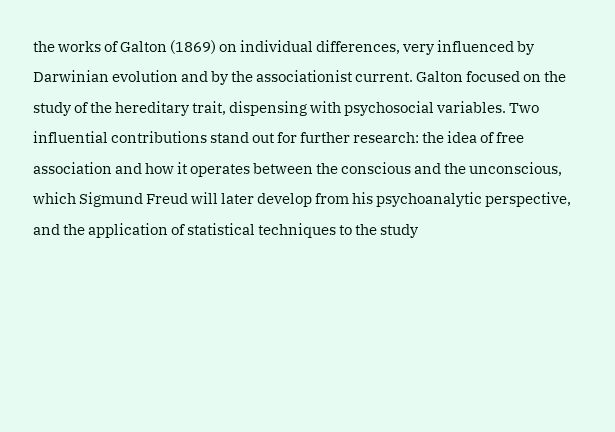the works of Galton (1869) on individual differences, very influenced by Darwinian evolution and by the associationist current. Galton focused on the study of the hereditary trait, dispensing with psychosocial variables. Two influential contributions stand out for further research: the idea of free association and how it operates between the conscious and the unconscious, which Sigmund Freud will later develop from his psychoanalytic perspective, and the application of statistical techniques to the study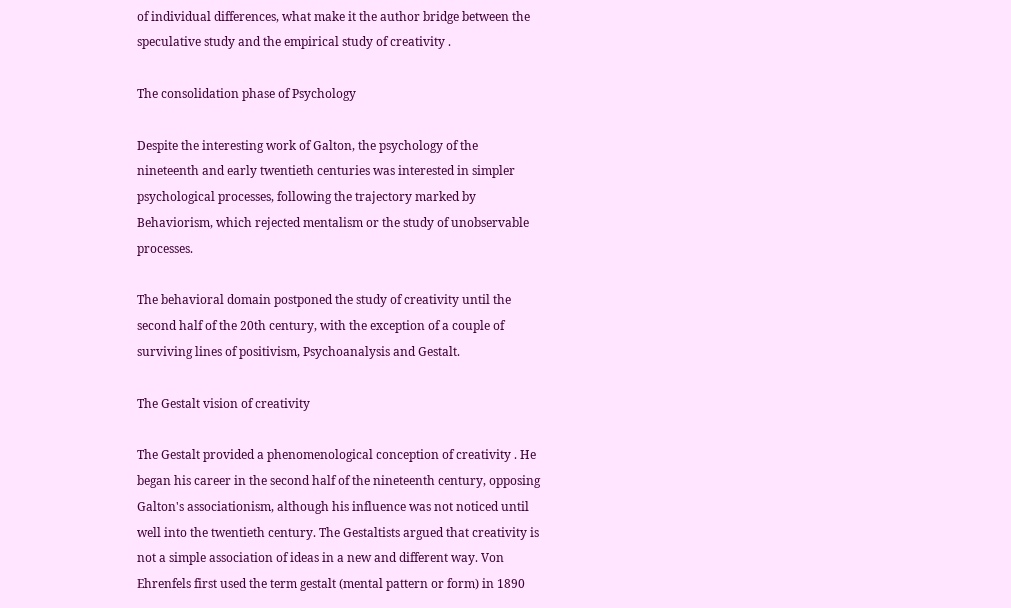of individual differences, what make it the author bridge between the speculative study and the empirical study of creativity .

The consolidation phase of Psychology

Despite the interesting work of Galton, the psychology of the nineteenth and early twentieth centuries was interested in simpler psychological processes, following the trajectory marked by Behaviorism, which rejected mentalism or the study of unobservable processes.

The behavioral domain postponed the study of creativity until the second half of the 20th century, with the exception of a couple of surviving lines of positivism, Psychoanalysis and Gestalt.

The Gestalt vision of creativity

The Gestalt provided a phenomenological conception of creativity . He began his career in the second half of the nineteenth century, opposing Galton's associationism, although his influence was not noticed until well into the twentieth century. The Gestaltists argued that creativity is not a simple association of ideas in a new and different way. Von Ehrenfels first used the term gestalt (mental pattern or form) in 1890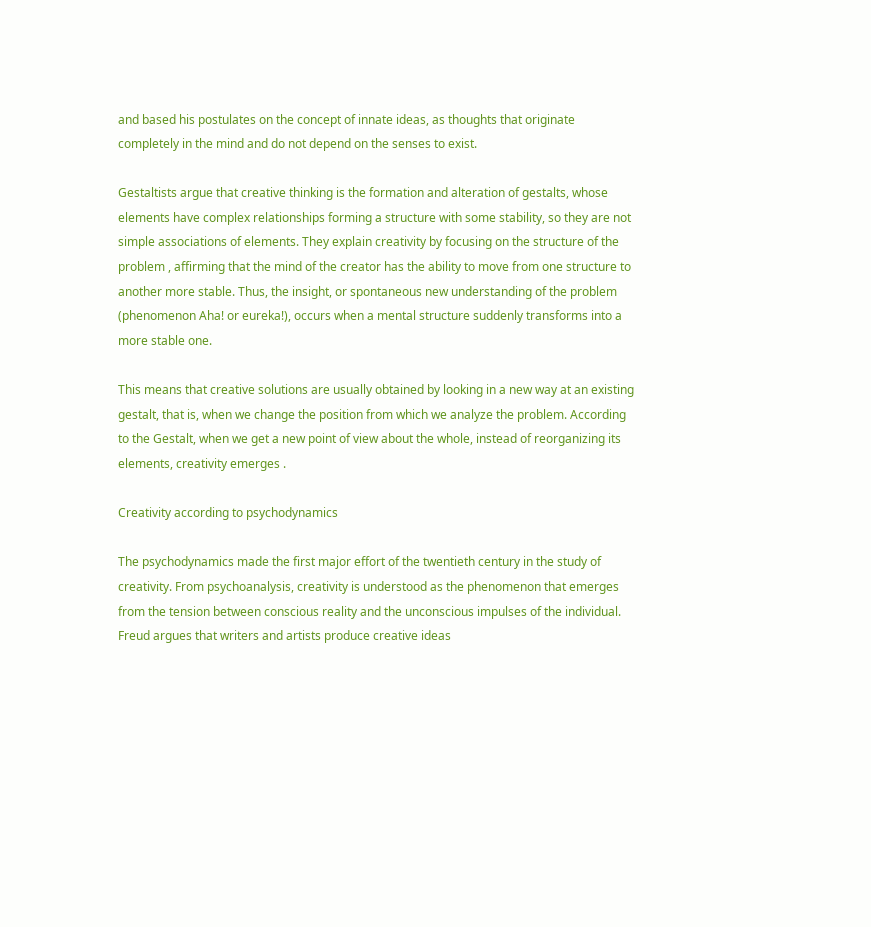and based his postulates on the concept of innate ideas, as thoughts that originate completely in the mind and do not depend on the senses to exist.

Gestaltists argue that creative thinking is the formation and alteration of gestalts, whose elements have complex relationships forming a structure with some stability, so they are not simple associations of elements. They explain creativity by focusing on the structure of the problem , affirming that the mind of the creator has the ability to move from one structure to another more stable. Thus, the insight, or spontaneous new understanding of the problem (phenomenon Aha! or eureka!), occurs when a mental structure suddenly transforms into a more stable one.

This means that creative solutions are usually obtained by looking in a new way at an existing gestalt, that is, when we change the position from which we analyze the problem. According to the Gestalt, when we get a new point of view about the whole, instead of reorganizing its elements, creativity emerges .

Creativity according to psychodynamics

The psychodynamics made the first major effort of the twentieth century in the study of creativity. From psychoanalysis, creativity is understood as the phenomenon that emerges from the tension between conscious reality and the unconscious impulses of the individual. Freud argues that writers and artists produce creative ideas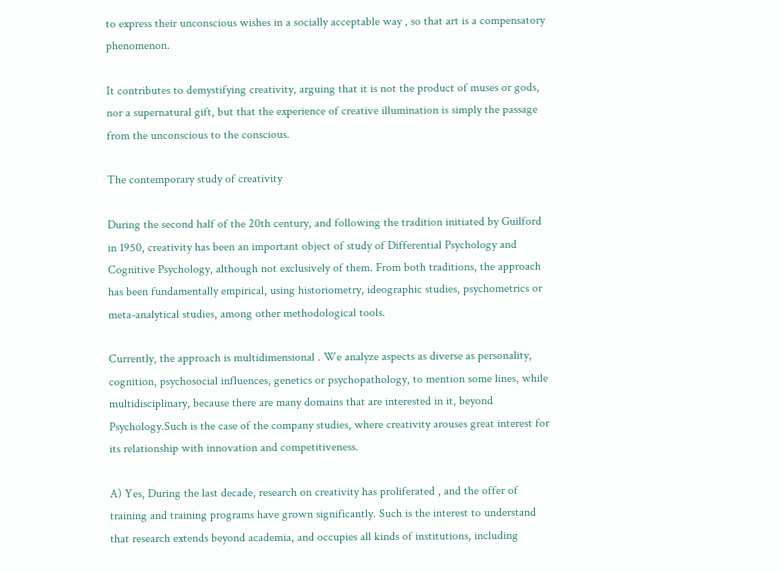to express their unconscious wishes in a socially acceptable way , so that art is a compensatory phenomenon.

It contributes to demystifying creativity, arguing that it is not the product of muses or gods, nor a supernatural gift, but that the experience of creative illumination is simply the passage from the unconscious to the conscious.

The contemporary study of creativity

During the second half of the 20th century, and following the tradition initiated by Guilford in 1950, creativity has been an important object of study of Differential Psychology and Cognitive Psychology, although not exclusively of them. From both traditions, the approach has been fundamentally empirical, using historiometry, ideographic studies, psychometrics or meta-analytical studies, among other methodological tools.

Currently, the approach is multidimensional . We analyze aspects as diverse as personality, cognition, psychosocial influences, genetics or psychopathology, to mention some lines, while multidisciplinary, because there are many domains that are interested in it, beyond Psychology.Such is the case of the company studies, where creativity arouses great interest for its relationship with innovation and competitiveness.

A) Yes, During the last decade, research on creativity has proliferated , and the offer of training and training programs have grown significantly. Such is the interest to understand that research extends beyond academia, and occupies all kinds of institutions, including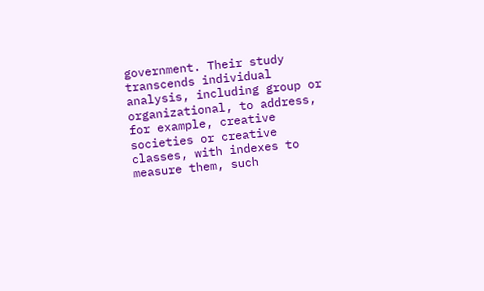government. Their study transcends individual analysis, including group or organizational, to address, for example, creative societies or creative classes, with indexes to measure them, such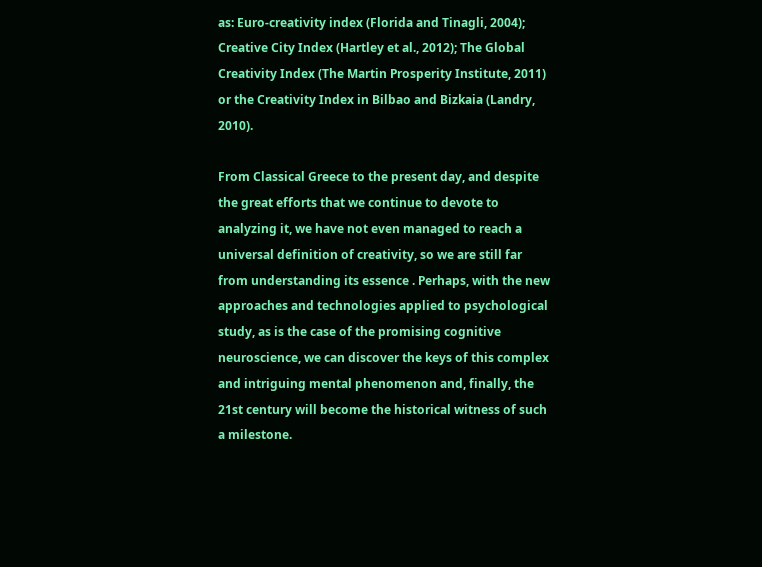as: Euro-creativity index (Florida and Tinagli, 2004); Creative City Index (Hartley et al., 2012); The Global Creativity Index (The Martin Prosperity Institute, 2011) or the Creativity Index in Bilbao and Bizkaia (Landry, 2010).

From Classical Greece to the present day, and despite the great efforts that we continue to devote to analyzing it, we have not even managed to reach a universal definition of creativity, so we are still far from understanding its essence . Perhaps, with the new approaches and technologies applied to psychological study, as is the case of the promising cognitive neuroscience, we can discover the keys of this complex and intriguing mental phenomenon and, finally, the 21st century will become the historical witness of such a milestone.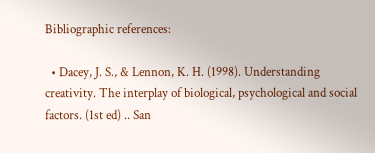Bibliographic references:

  • Dacey, J. S., & Lennon, K. H. (1998). Understanding creativity. The interplay of biological, psychological and social factors. (1st ed) .. San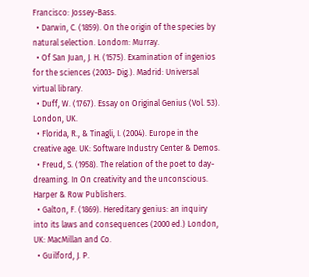Francisco: Jossey-Bass.
  • Darwin, C. (1859). On the origin of the species by natural selection. Londom: Murray.
  • Of San Juan, J. H. (1575). Examination of ingenios for the sciences (2003- Dig.). Madrid: Universal virtual library.
  • Duff, W. (1767). Essay on Original Genius (Vol. 53). London, UK.
  • Florida, R., & Tinagli, I. (2004). Europe in the creative age. UK: Software Industry Center & Demos.
  • Freud, S. (1958). The relation of the poet to day-dreaming. In On creativity and the unconscious. Harper & Row Publishers.
  • Galton, F. (1869). Hereditary genius: an inquiry into its laws and consequences (2000 ed.) London, UK: MacMillan and Co.
  • Guilford, J. P.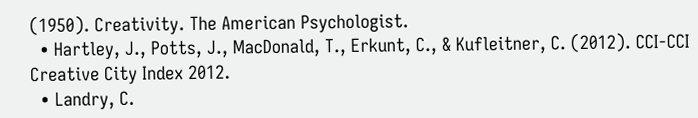(1950). Creativity. The American Psychologist.
  • Hartley, J., Potts, J., MacDonald, T., Erkunt, C., & Kufleitner, C. (2012). CCI-CCI Creative City Index 2012.
  • Landry, C.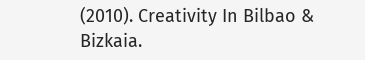(2010). Creativity In Bilbao & Bizkaia.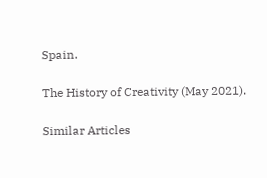Spain.

The History of Creativity (May 2021).

Similar Articles